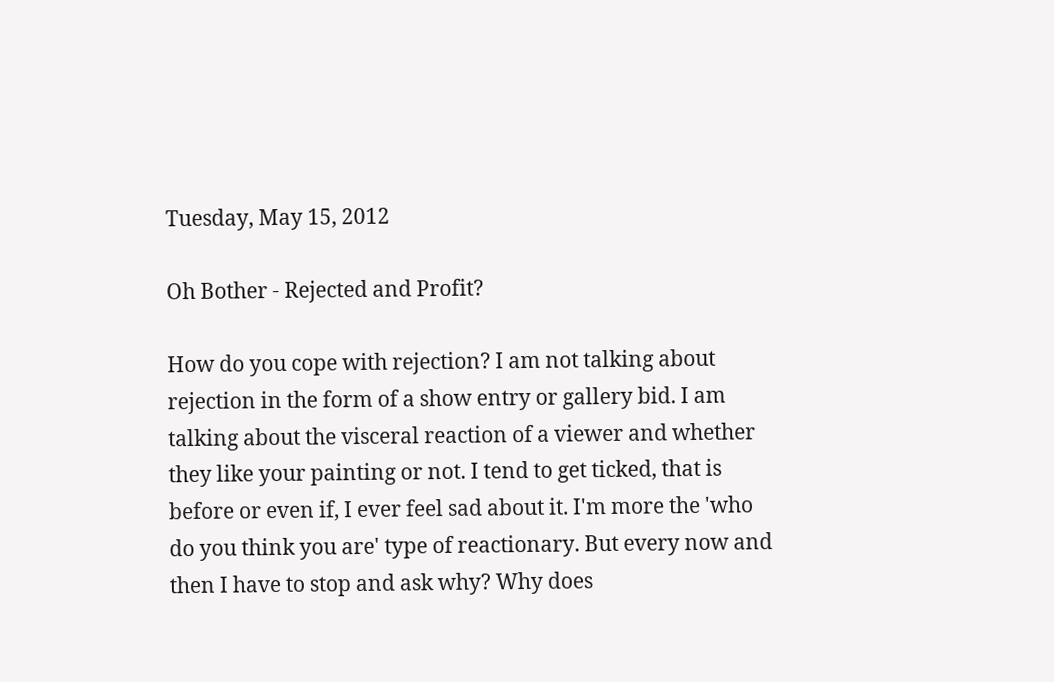Tuesday, May 15, 2012

Oh Bother - Rejected and Profit?

How do you cope with rejection? I am not talking about rejection in the form of a show entry or gallery bid. I am talking about the visceral reaction of a viewer and whether they like your painting or not. I tend to get ticked, that is before or even if, I ever feel sad about it. I'm more the 'who do you think you are' type of reactionary. But every now and then I have to stop and ask why? Why does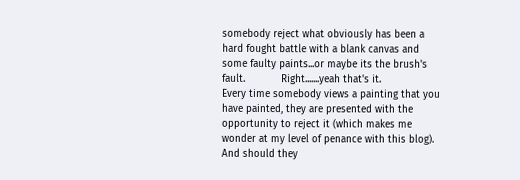somebody reject what obviously has been a hard fought battle with a blank canvas and some faulty paints...or maybe its the brush's fault.            Right.......yeah that's it.
Every time somebody views a painting that you have painted, they are presented with the opportunity to reject it (which makes me wonder at my level of penance with this blog). And should they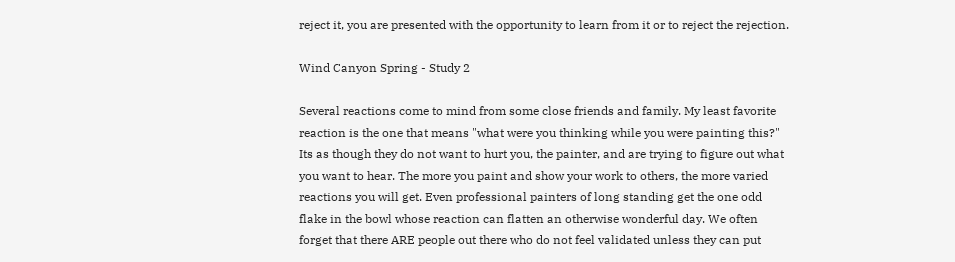reject it, you are presented with the opportunity to learn from it or to reject the rejection.

Wind Canyon Spring - Study 2

Several reactions come to mind from some close friends and family. My least favorite reaction is the one that means "what were you thinking while you were painting this?" Its as though they do not want to hurt you, the painter, and are trying to figure out what you want to hear. The more you paint and show your work to others, the more varied reactions you will get. Even professional painters of long standing get the one odd flake in the bowl whose reaction can flatten an otherwise wonderful day. We often forget that there ARE people out there who do not feel validated unless they can put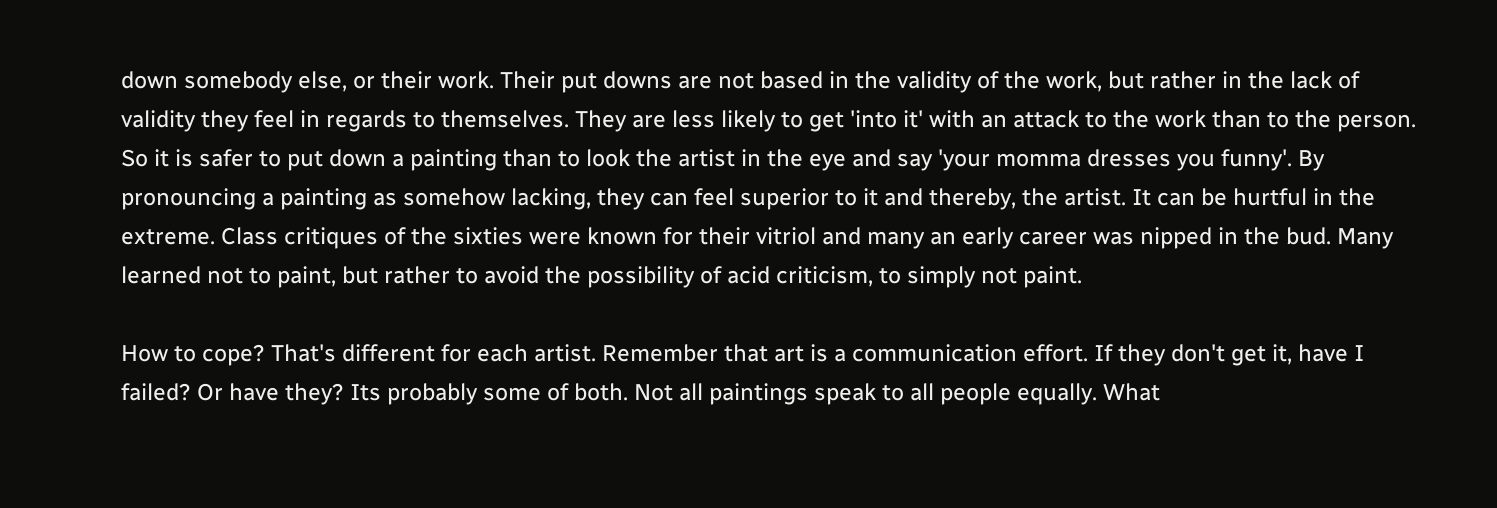down somebody else, or their work. Their put downs are not based in the validity of the work, but rather in the lack of validity they feel in regards to themselves. They are less likely to get 'into it' with an attack to the work than to the person. So it is safer to put down a painting than to look the artist in the eye and say 'your momma dresses you funny'. By pronouncing a painting as somehow lacking, they can feel superior to it and thereby, the artist. It can be hurtful in the extreme. Class critiques of the sixties were known for their vitriol and many an early career was nipped in the bud. Many learned not to paint, but rather to avoid the possibility of acid criticism, to simply not paint.

How to cope? That's different for each artist. Remember that art is a communication effort. If they don't get it, have I failed? Or have they? Its probably some of both. Not all paintings speak to all people equally. What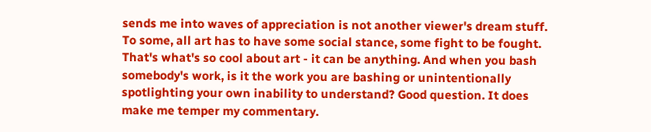sends me into waves of appreciation is not another viewer's dream stuff. To some, all art has to have some social stance, some fight to be fought. That's what's so cool about art - it can be anything. And when you bash somebody's work, is it the work you are bashing or unintentionally spotlighting your own inability to understand? Good question. It does make me temper my commentary.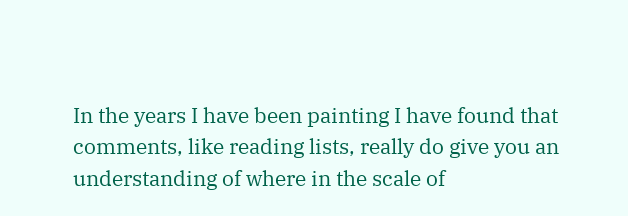In the years I have been painting I have found that comments, like reading lists, really do give you an understanding of where in the scale of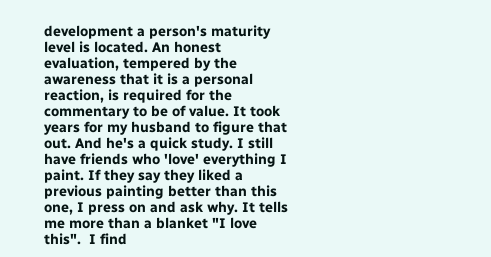development a person's maturity level is located. An honest evaluation, tempered by the awareness that it is a personal reaction, is required for the commentary to be of value. It took years for my husband to figure that out. And he's a quick study. I still have friends who 'love' everything I paint. If they say they liked a previous painting better than this one, I press on and ask why. It tells me more than a blanket "I love this".  I find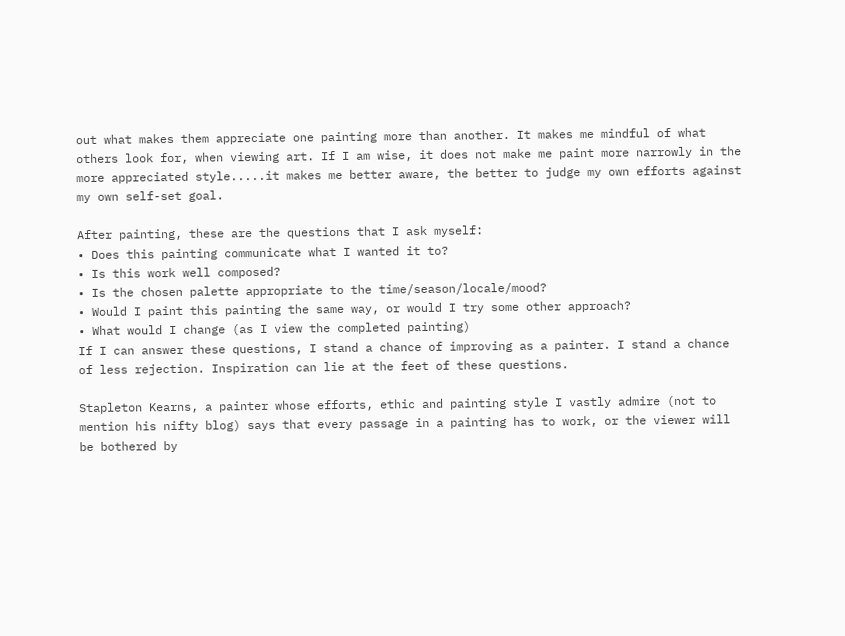out what makes them appreciate one painting more than another. It makes me mindful of what others look for, when viewing art. If I am wise, it does not make me paint more narrowly in the more appreciated style.....it makes me better aware, the better to judge my own efforts against my own self-set goal.

After painting, these are the questions that I ask myself:
• Does this painting communicate what I wanted it to?
• Is this work well composed?
• Is the chosen palette appropriate to the time/season/locale/mood?
• Would I paint this painting the same way, or would I try some other approach?
• What would I change (as I view the completed painting)
If I can answer these questions, I stand a chance of improving as a painter. I stand a chance of less rejection. Inspiration can lie at the feet of these questions.

Stapleton Kearns, a painter whose efforts, ethic and painting style I vastly admire (not to mention his nifty blog) says that every passage in a painting has to work, or the viewer will be bothered by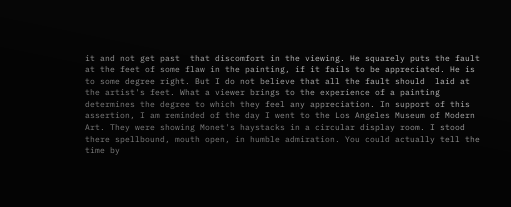it and not get past  that discomfort in the viewing. He squarely puts the fault at the feet of some flaw in the painting, if it fails to be appreciated. He is to some degree right. But I do not believe that all the fault should  laid at the artist's feet. What a viewer brings to the experience of a painting determines the degree to which they feel any appreciation. In support of this assertion, I am reminded of the day I went to the Los Angeles Museum of Modern Art. They were showing Monet's haystacks in a circular display room. I stood there spellbound, mouth open, in humble admiration. You could actually tell the time by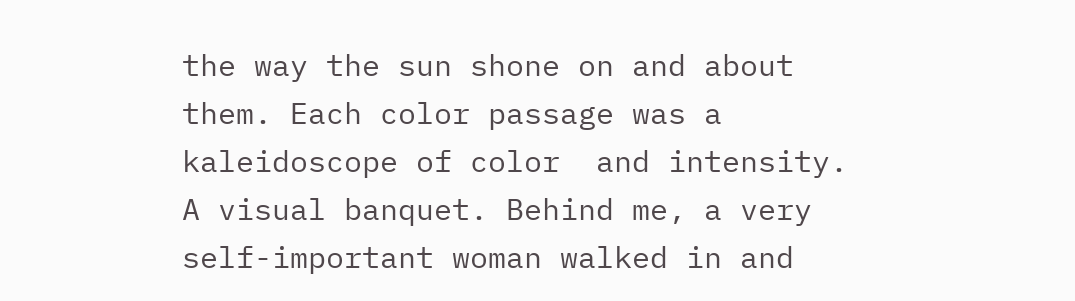the way the sun shone on and about them. Each color passage was a kaleidoscope of color  and intensity. A visual banquet. Behind me, a very self-important woman walked in and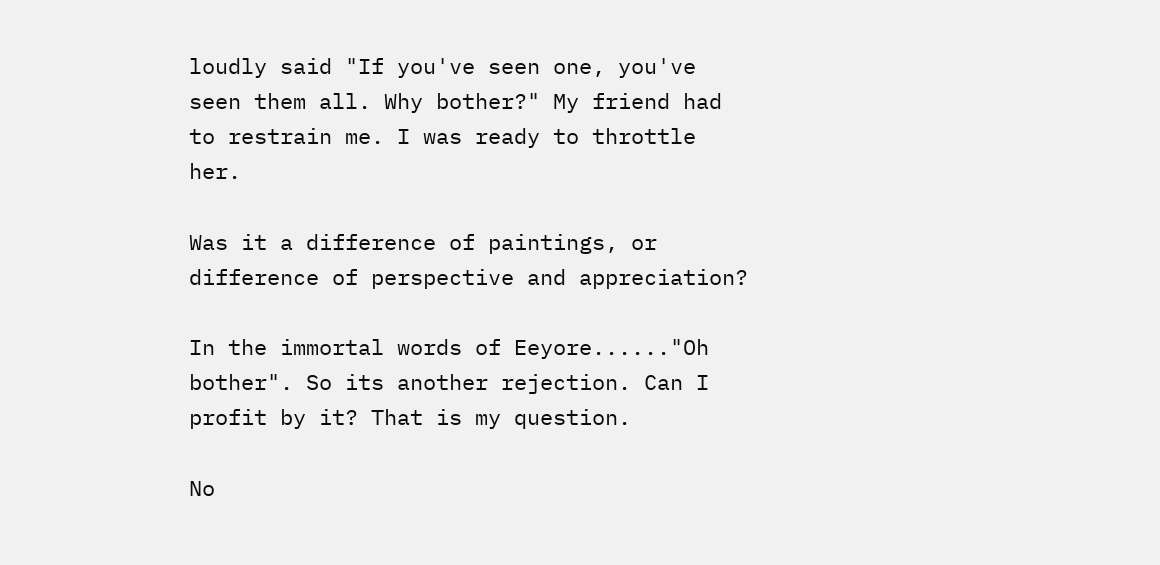loudly said "If you've seen one, you've seen them all. Why bother?" My friend had to restrain me. I was ready to throttle her.

Was it a difference of paintings, or difference of perspective and appreciation?

In the immortal words of Eeyore......"Oh bother". So its another rejection. Can I profit by it? That is my question.

No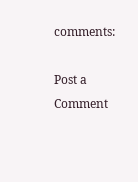comments:

Post a Comment